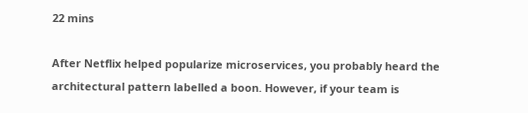22 mins

After Netflix helped popularize microservices, you probably heard the architectural pattern labelled a boon. However, if your team is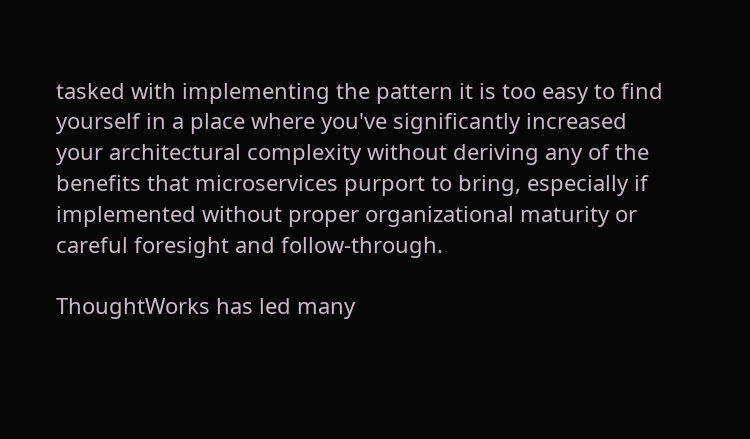tasked with implementing the pattern it is too easy to find yourself in a place where you've significantly increased your architectural complexity without deriving any of the benefits that microservices purport to bring, especially if implemented without proper organizational maturity or careful foresight and follow-through.

ThoughtWorks has led many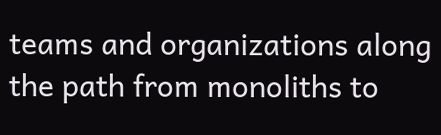teams and organizations along the path from monoliths to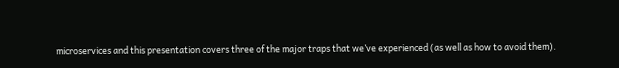microservices and this presentation covers three of the major traps that we’ve experienced (as well as how to avoid them).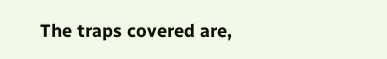The traps covered are,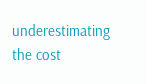underestimating the cost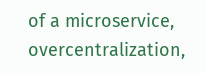of a microservice, overcentralization,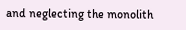and neglecting the monolith